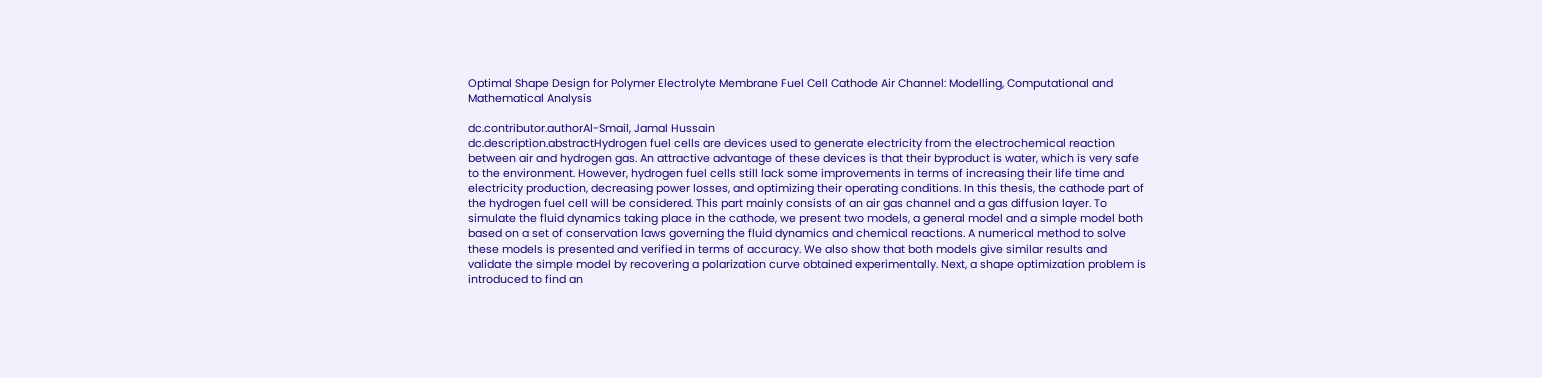Optimal Shape Design for Polymer Electrolyte Membrane Fuel Cell Cathode Air Channel: Modelling, Computational and Mathematical Analysis

dc.contributor.authorAl-Smail, Jamal Hussain
dc.description.abstractHydrogen fuel cells are devices used to generate electricity from the electrochemical reaction between air and hydrogen gas. An attractive advantage of these devices is that their byproduct is water, which is very safe to the environment. However, hydrogen fuel cells still lack some improvements in terms of increasing their life time and electricity production, decreasing power losses, and optimizing their operating conditions. In this thesis, the cathode part of the hydrogen fuel cell will be considered. This part mainly consists of an air gas channel and a gas diffusion layer. To simulate the fluid dynamics taking place in the cathode, we present two models, a general model and a simple model both based on a set of conservation laws governing the fluid dynamics and chemical reactions. A numerical method to solve these models is presented and verified in terms of accuracy. We also show that both models give similar results and validate the simple model by recovering a polarization curve obtained experimentally. Next, a shape optimization problem is introduced to find an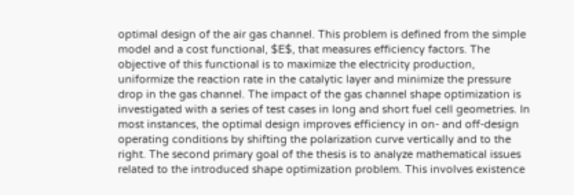optimal design of the air gas channel. This problem is defined from the simple model and a cost functional, $E$, that measures efficiency factors. The objective of this functional is to maximize the electricity production, uniformize the reaction rate in the catalytic layer and minimize the pressure drop in the gas channel. The impact of the gas channel shape optimization is investigated with a series of test cases in long and short fuel cell geometries. In most instances, the optimal design improves efficiency in on- and off-design operating conditions by shifting the polarization curve vertically and to the right. The second primary goal of the thesis is to analyze mathematical issues related to the introduced shape optimization problem. This involves existence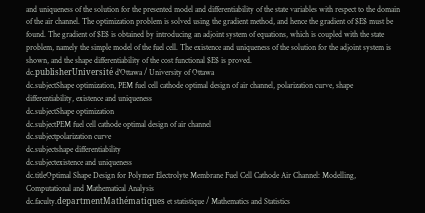and uniqueness of the solution for the presented model and differentiability of the state variables with respect to the domain of the air channel. The optimization problem is solved using the gradient method, and hence the gradient of $E$ must be found. The gradient of $E$ is obtained by introducing an adjoint system of equations, which is coupled with the state problem, namely the simple model of the fuel cell. The existence and uniqueness of the solution for the adjoint system is shown, and the shape differentiability of the cost functional $E$ is proved.
dc.publisherUniversité d'Ottawa / University of Ottawa
dc.subjectShape optimization, PEM fuel cell cathode optimal design of air channel, polarization curve, shape differentiability, existence and uniqueness
dc.subjectShape optimization
dc.subjectPEM fuel cell cathode optimal design of air channel
dc.subjectpolarization curve
dc.subjectshape differentiability
dc.subjectexistence and uniqueness
dc.titleOptimal Shape Design for Polymer Electrolyte Membrane Fuel Cell Cathode Air Channel: Modelling, Computational and Mathematical Analysis
dc.faculty.departmentMathématiques et statistique / Mathematics and Statistics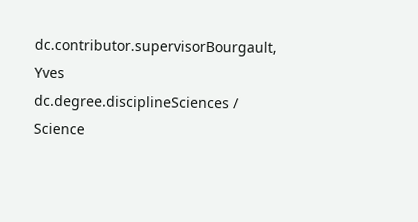dc.contributor.supervisorBourgault, Yves
dc.degree.disciplineSciences / Science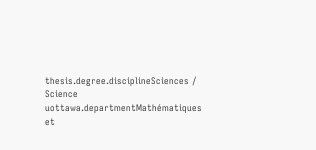thesis.degree.disciplineSciences / Science
uottawa.departmentMathématiques et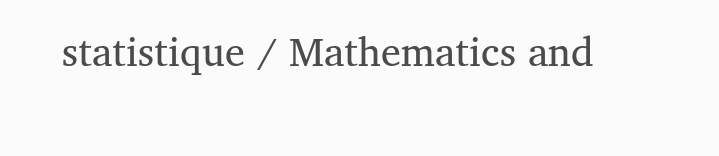statistique / Mathematics and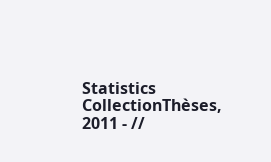Statistics
CollectionThèses, 2011 - //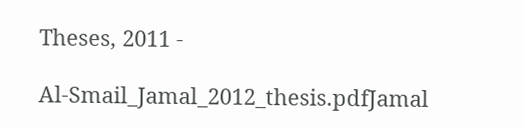Theses, 2011 -

Al-Smail_Jamal_2012_thesis.pdfJamal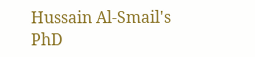Hussain Al-Smail's PhD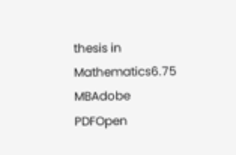thesis in Mathematics6.75 MBAdobe PDFOpen